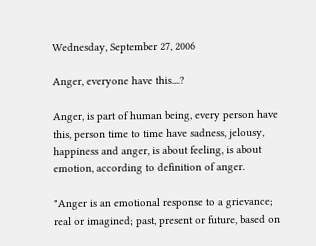Wednesday, September 27, 2006

Anger, everyone have this....?

Anger, is part of human being, every person have this, person time to time have sadness, jelousy, happiness and anger, is about feeling, is about emotion, according to definition of anger.

"Anger is an emotional response to a grievance; real or imagined; past, present or future, based on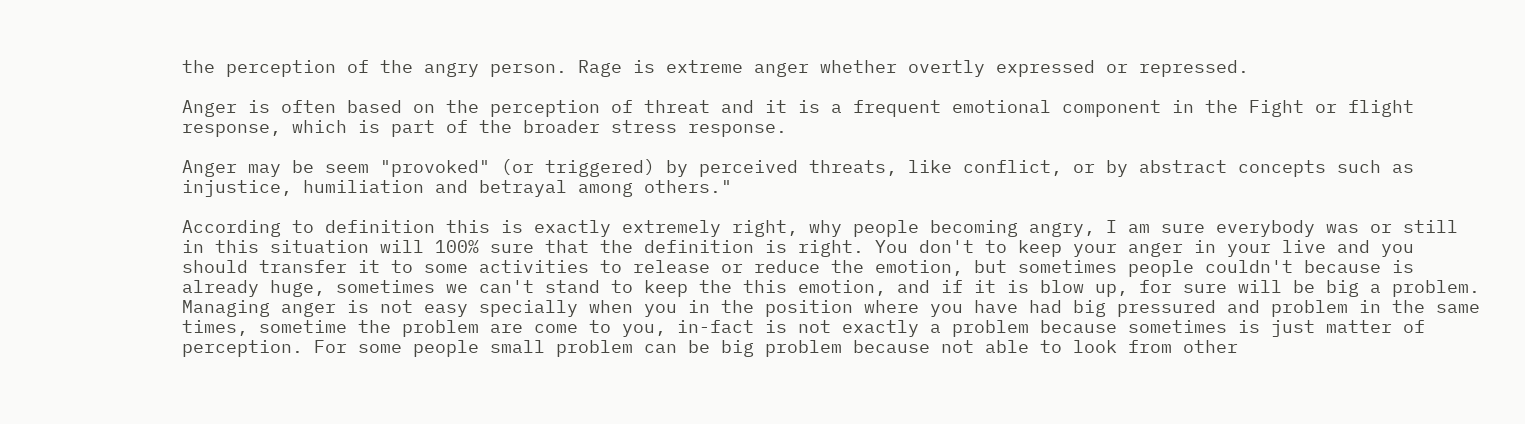the perception of the angry person. Rage is extreme anger whether overtly expressed or repressed.

Anger is often based on the perception of threat and it is a frequent emotional component in the Fight or flight response, which is part of the broader stress response.

Anger may be seem "provoked" (or triggered) by perceived threats, like conflict, or by abstract concepts such as injustice, humiliation and betrayal among others."

According to definition this is exactly extremely right, why people becoming angry, I am sure everybody was or still in this situation will 100% sure that the definition is right. You don't to keep your anger in your live and you should transfer it to some activities to release or reduce the emotion, but sometimes people couldn't because is already huge, sometimes we can't stand to keep the this emotion, and if it is blow up, for sure will be big a problem. Managing anger is not easy specially when you in the position where you have had big pressured and problem in the same times, sometime the problem are come to you, in-fact is not exactly a problem because sometimes is just matter of perception. For some people small problem can be big problem because not able to look from other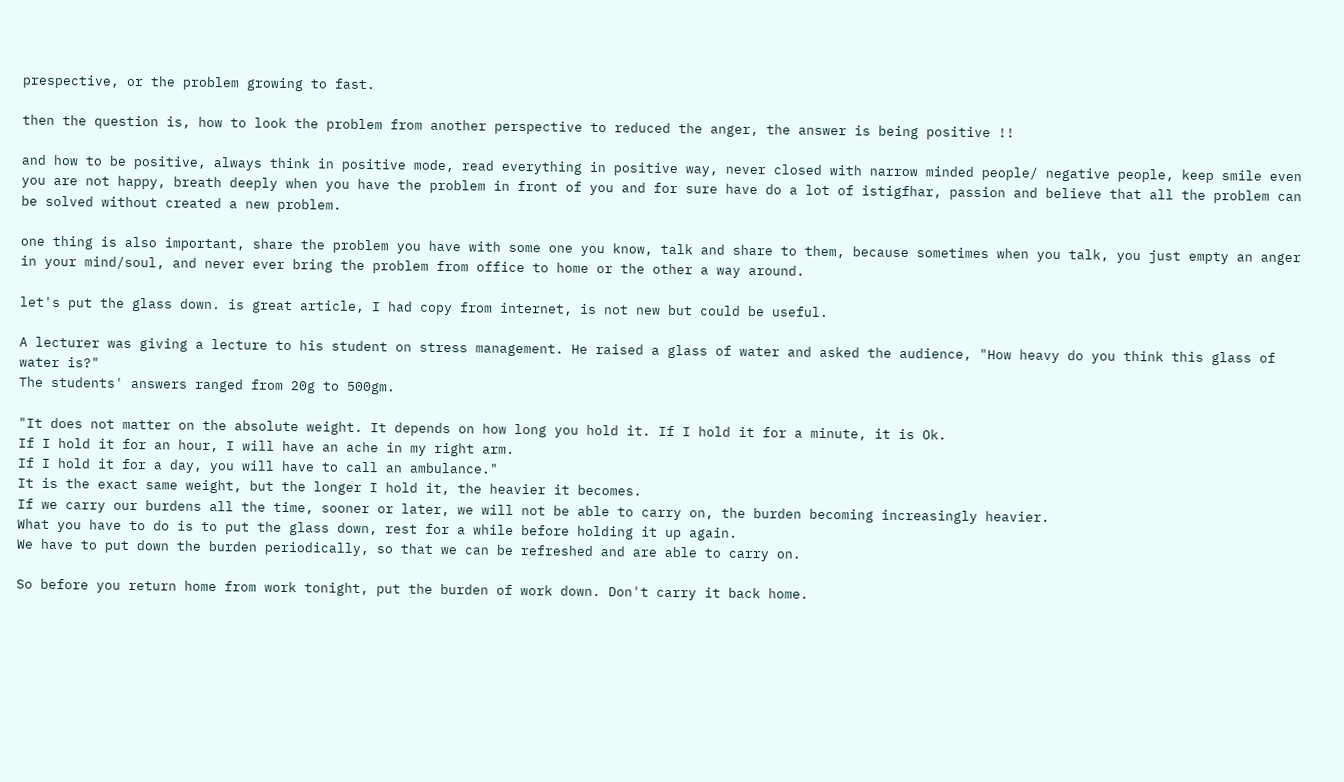prespective, or the problem growing to fast.

then the question is, how to look the problem from another perspective to reduced the anger, the answer is being positive !!

and how to be positive, always think in positive mode, read everything in positive way, never closed with narrow minded people/ negative people, keep smile even you are not happy, breath deeply when you have the problem in front of you and for sure have do a lot of istigfhar, passion and believe that all the problem can be solved without created a new problem.

one thing is also important, share the problem you have with some one you know, talk and share to them, because sometimes when you talk, you just empty an anger in your mind/soul, and never ever bring the problem from office to home or the other a way around.

let's put the glass down. is great article, I had copy from internet, is not new but could be useful.

A lecturer was giving a lecture to his student on stress management. He raised a glass of water and asked the audience, "How heavy do you think this glass of water is?"
The students' answers ranged from 20g to 500gm.

"It does not matter on the absolute weight. It depends on how long you hold it. If I hold it for a minute, it is Ok.
If I hold it for an hour, I will have an ache in my right arm.
If I hold it for a day, you will have to call an ambulance."
It is the exact same weight, but the longer I hold it, the heavier it becomes.
If we carry our burdens all the time, sooner or later, we will not be able to carry on, the burden becoming increasingly heavier.
What you have to do is to put the glass down, rest for a while before holding it up again.
We have to put down the burden periodically, so that we can be refreshed and are able to carry on.

So before you return home from work tonight, put the burden of work down. Don't carry it back home.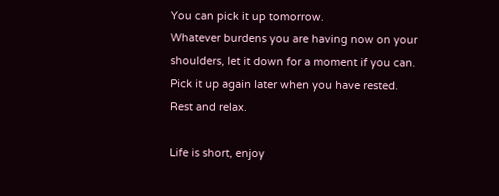You can pick it up tomorrow.
Whatever burdens you are having now on your shoulders, let it down for a moment if you can.
Pick it up again later when you have rested.
Rest and relax.

Life is short, enjoy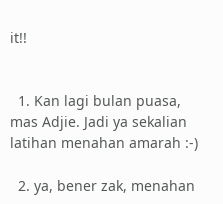it!!


  1. Kan lagi bulan puasa, mas Adjie. Jadi ya sekalian latihan menahan amarah :-)

  2. ya, bener zak, menahan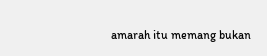amarah itu memang bukan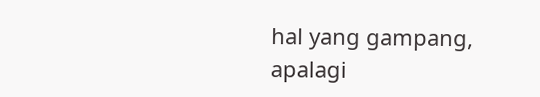hal yang gampang, apalagi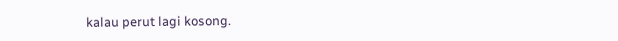kalau perut lagi kosong.